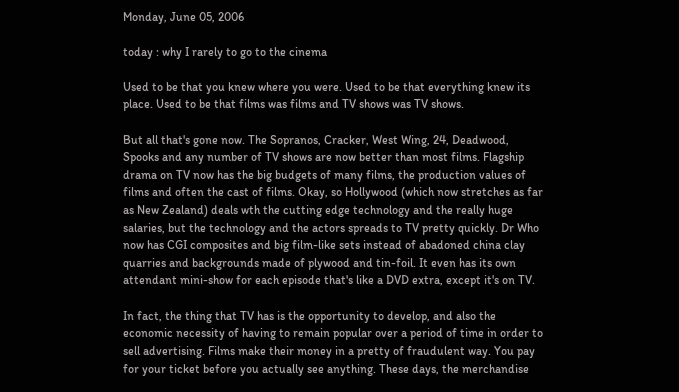Monday, June 05, 2006

today : why I rarely to go to the cinema

Used to be that you knew where you were. Used to be that everything knew its place. Used to be that films was films and TV shows was TV shows.

But all that's gone now. The Sopranos, Cracker, West Wing, 24, Deadwood, Spooks and any number of TV shows are now better than most films. Flagship drama on TV now has the big budgets of many films, the production values of films and often the cast of films. Okay, so Hollywood (which now stretches as far as New Zealand) deals wth the cutting edge technology and the really huge salaries, but the technology and the actors spreads to TV pretty quickly. Dr Who now has CGI composites and big film-like sets instead of abadoned china clay quarries and backgrounds made of plywood and tin-foil. It even has its own attendant mini-show for each episode that's like a DVD extra, except it's on TV.

In fact, the thing that TV has is the opportunity to develop, and also the economic necessity of having to remain popular over a period of time in order to sell advertising. Films make their money in a pretty of fraudulent way. You pay for your ticket before you actually see anything. These days, the merchandise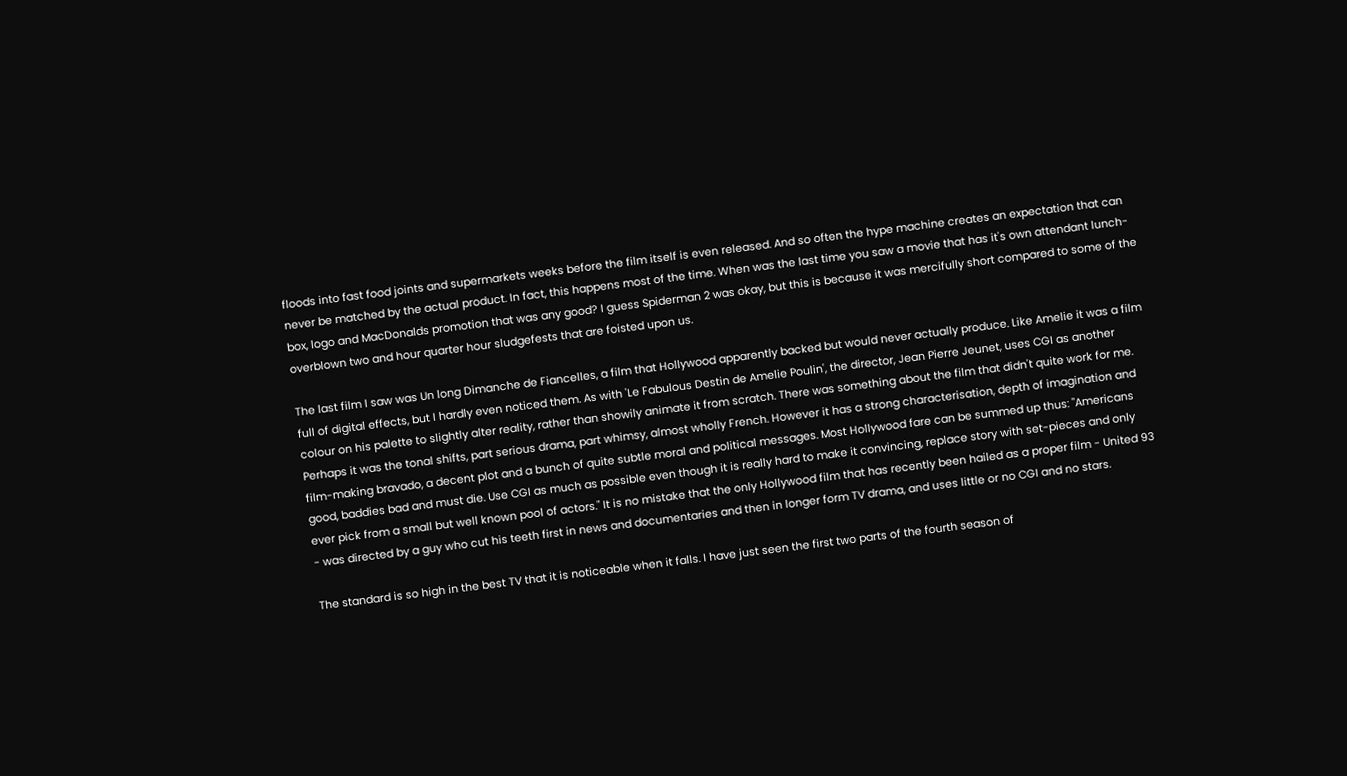floods into fast food joints and supermarkets weeks before the film itself is even released. And so often the hype machine creates an expectation that can never be matched by the actual product. In fact, this happens most of the time. When was the last time you saw a movie that has it's own attendant lunch-box, logo and MacDonalds promotion that was any good? I guess Spiderman 2 was okay, but this is because it was mercifully short compared to some of the overblown two and hour quarter hour sludgefests that are foisted upon us.

The last film I saw was Un long Dimanche de Fiancelles, a film that Hollywood apparently backed but would never actually produce. Like Amelie it was a film full of digital effects, but I hardly even noticed them. As with 'Le Fabulous Destin de Amelie Poulin', the director, Jean Pierre Jeunet, uses CGI as another colour on his palette to slightly alter reality, rather than showily animate it from scratch. There was something about the film that didn't quite work for me. Perhaps it was the tonal shifts, part serious drama, part whimsy, almost wholly French. However it has a strong characterisation, depth of imagination and film-making bravado, a decent plot and a bunch of quite subtle moral and political messages. Most Hollywood fare can be summed up thus: "Americans good, baddies bad and must die. Use CGI as much as possible even though it is really hard to make it convincing, replace story with set-pieces and only ever pick from a small but well known pool of actors." It is no mistake that the only Hollywood film that has recently been hailed as a proper film - United 93 - was directed by a guy who cut his teeth first in news and documentaries and then in longer form TV drama, and uses little or no CGI and no stars.

The standard is so high in the best TV that it is noticeable when it falls. I have just seen the first two parts of the fourth season of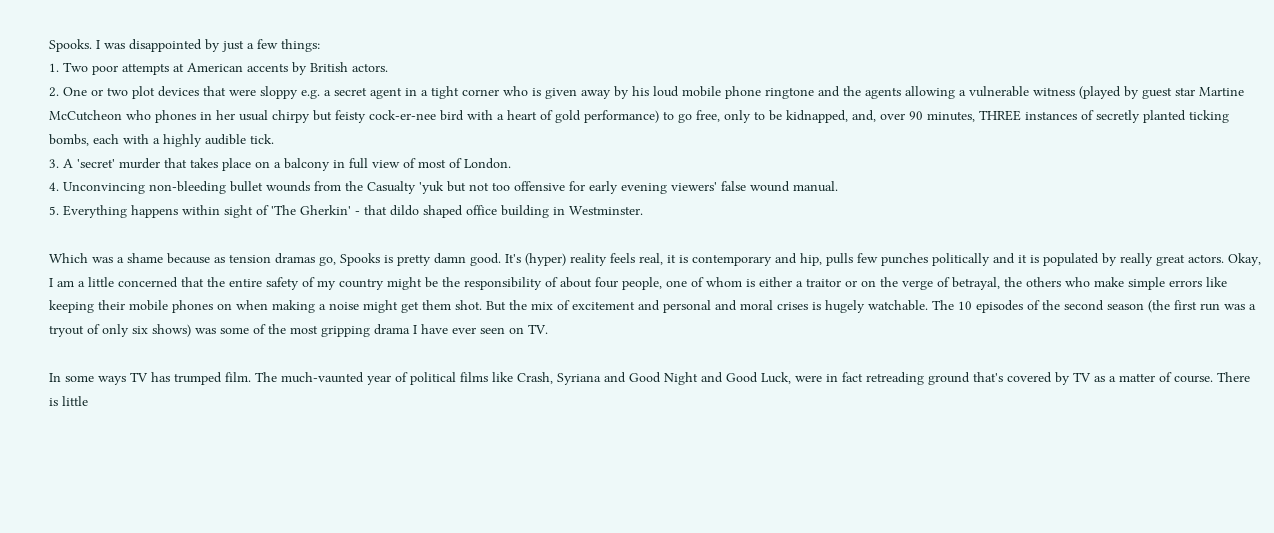Spooks. I was disappointed by just a few things:
1. Two poor attempts at American accents by British actors.
2. One or two plot devices that were sloppy e.g. a secret agent in a tight corner who is given away by his loud mobile phone ringtone and the agents allowing a vulnerable witness (played by guest star Martine McCutcheon who phones in her usual chirpy but feisty cock-er-nee bird with a heart of gold performance) to go free, only to be kidnapped, and, over 90 minutes, THREE instances of secretly planted ticking bombs, each with a highly audible tick.
3. A 'secret' murder that takes place on a balcony in full view of most of London.
4. Unconvincing non-bleeding bullet wounds from the Casualty 'yuk but not too offensive for early evening viewers' false wound manual.
5. Everything happens within sight of 'The Gherkin' - that dildo shaped office building in Westminster.

Which was a shame because as tension dramas go, Spooks is pretty damn good. It's (hyper) reality feels real, it is contemporary and hip, pulls few punches politically and it is populated by really great actors. Okay, I am a little concerned that the entire safety of my country might be the responsibility of about four people, one of whom is either a traitor or on the verge of betrayal, the others who make simple errors like keeping their mobile phones on when making a noise might get them shot. But the mix of excitement and personal and moral crises is hugely watchable. The 10 episodes of the second season (the first run was a tryout of only six shows) was some of the most gripping drama I have ever seen on TV.

In some ways TV has trumped film. The much-vaunted year of political films like Crash, Syriana and Good Night and Good Luck, were in fact retreading ground that's covered by TV as a matter of course. There is little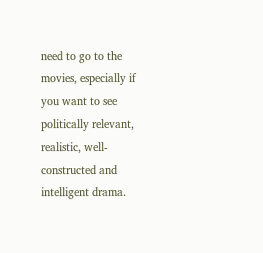need to go to the movies, especially if you want to see politically relevant, realistic, well-constructed and intelligent drama.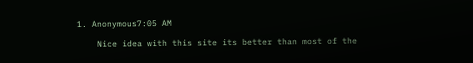1. Anonymous7:05 AM

    Nice idea with this site its better than most of the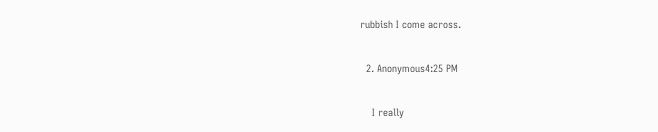rubbish I come across.

  2. Anonymous4:25 PM

    I really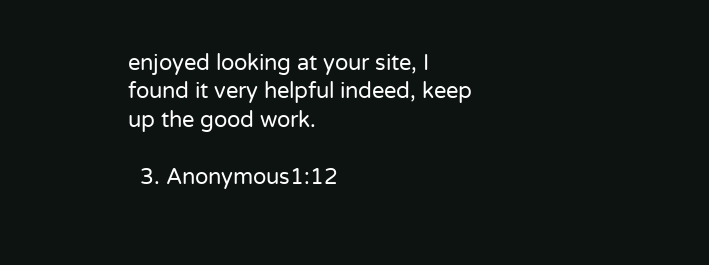enjoyed looking at your site, I found it very helpful indeed, keep up the good work.

  3. Anonymous1:12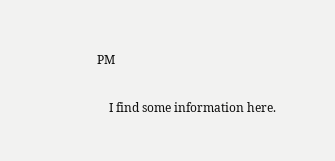PM

    I find some information here.